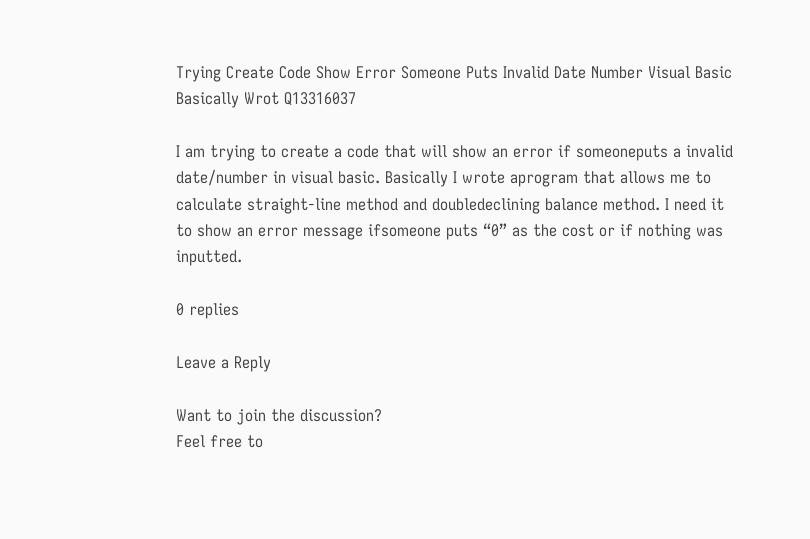Trying Create Code Show Error Someone Puts Invalid Date Number Visual Basic Basically Wrot Q13316037

I am trying to create a code that will show an error if someoneputs a invalid date/number in visual basic. Basically I wrote aprogram that allows me to calculate straight-line method and doubledeclining balance method. I need it to show an error message ifsomeone puts “0” as the cost or if nothing was inputted.

0 replies

Leave a Reply

Want to join the discussion?
Feel free to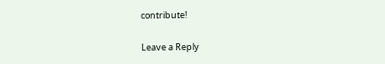contribute!

Leave a Reply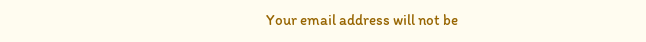Your email address will not be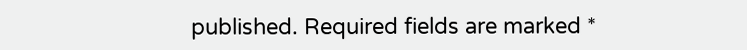published. Required fields are marked *